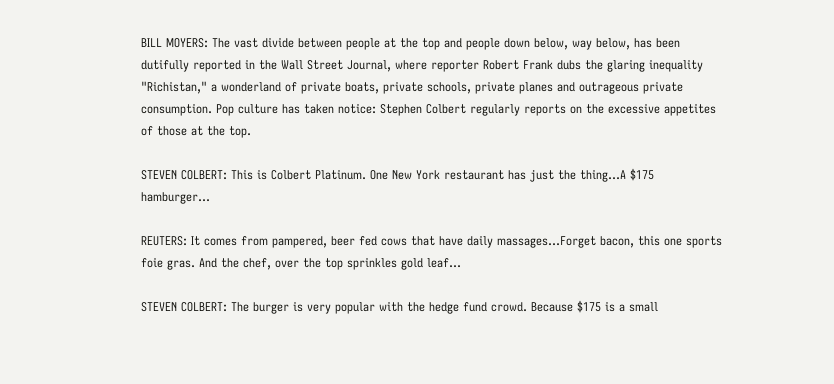BILL MOYERS: The vast divide between people at the top and people down below, way below, has been dutifully reported in the Wall Street Journal, where reporter Robert Frank dubs the glaring inequality "Richistan," a wonderland of private boats, private schools, private planes and outrageous private consumption. Pop culture has taken notice: Stephen Colbert regularly reports on the excessive appetites of those at the top.

STEVEN COLBERT: This is Colbert Platinum. One New York restaurant has just the thing…A $175 hamburger…

REUTERS: It comes from pampered, beer fed cows that have daily massages…Forget bacon, this one sports foie gras. And the chef, over the top sprinkles gold leaf…

STEVEN COLBERT: The burger is very popular with the hedge fund crowd. Because $175 is a small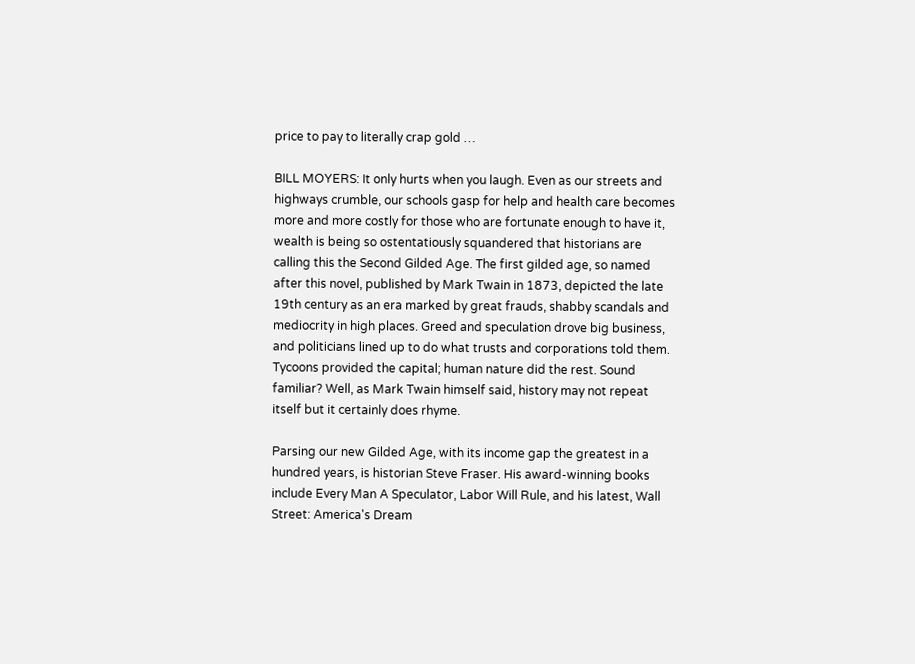price to pay to literally crap gold …

BILL MOYERS: It only hurts when you laugh. Even as our streets and highways crumble, our schools gasp for help and health care becomes more and more costly for those who are fortunate enough to have it, wealth is being so ostentatiously squandered that historians are calling this the Second Gilded Age. The first gilded age, so named after this novel, published by Mark Twain in 1873, depicted the late 19th century as an era marked by great frauds, shabby scandals and mediocrity in high places. Greed and speculation drove big business, and politicians lined up to do what trusts and corporations told them. Tycoons provided the capital; human nature did the rest. Sound familiar? Well, as Mark Twain himself said, history may not repeat itself but it certainly does rhyme.

Parsing our new Gilded Age, with its income gap the greatest in a hundred years, is historian Steve Fraser. His award-winning books include Every Man A Speculator, Labor Will Rule, and his latest, Wall Street: America's Dream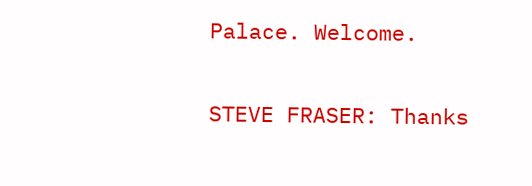Palace. Welcome.

STEVE FRASER: Thanks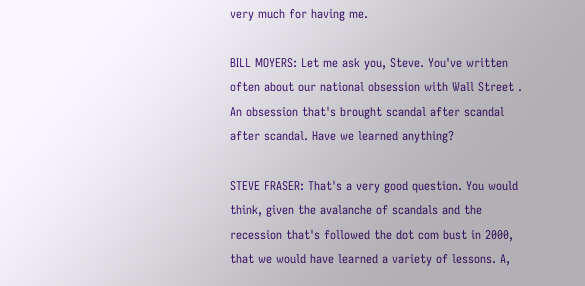very much for having me.

BILL MOYERS: Let me ask you, Steve. You've written often about our national obsession with Wall Street . An obsession that's brought scandal after scandal after scandal. Have we learned anything?

STEVE FRASER: That's a very good question. You would think, given the avalanche of scandals and the recession that's followed the dot com bust in 2000, that we would have learned a variety of lessons. A,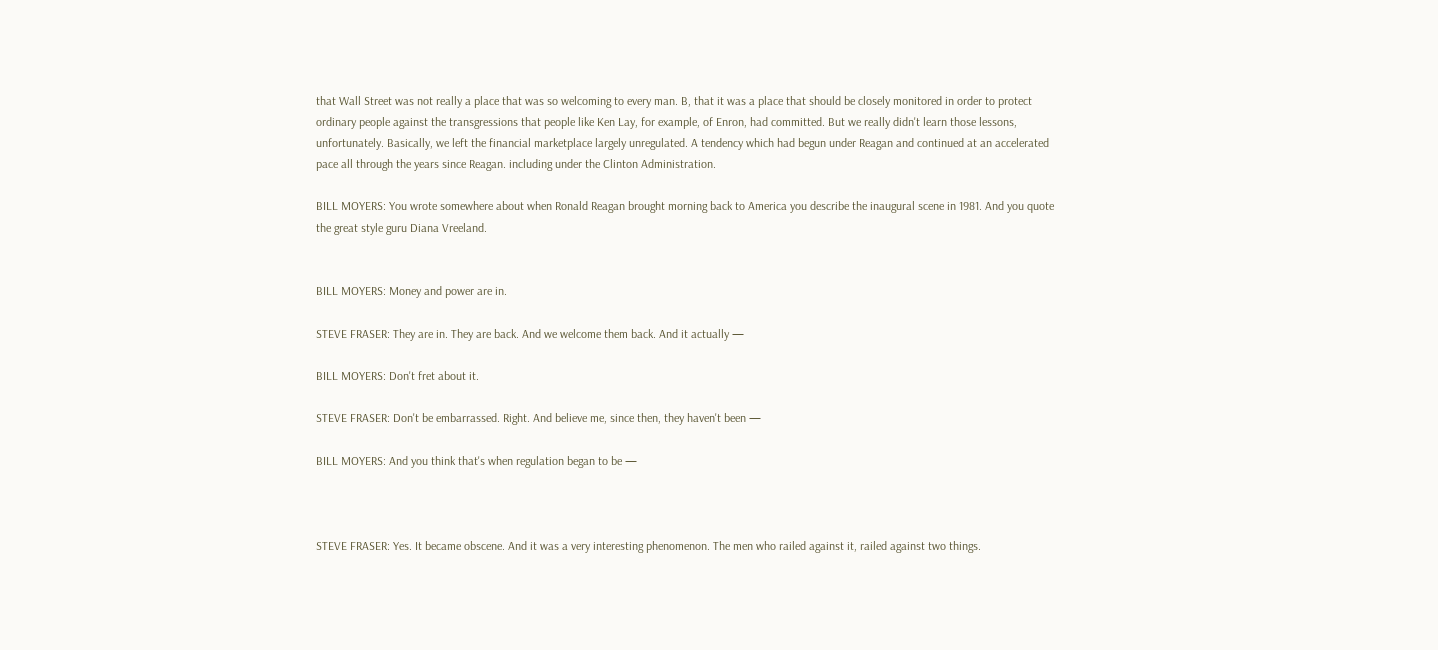that Wall Street was not really a place that was so welcoming to every man. B, that it was a place that should be closely monitored in order to protect ordinary people against the transgressions that people like Ken Lay, for example, of Enron, had committed. But we really didn't learn those lessons, unfortunately. Basically, we left the financial marketplace largely unregulated. A tendency which had begun under Reagan and continued at an accelerated pace all through the years since Reagan. including under the Clinton Administration.

BILL MOYERS: You wrote somewhere about when Ronald Reagan brought morning back to America you describe the inaugural scene in 1981. And you quote the great style guru Diana Vreeland.


BILL MOYERS: Money and power are in.

STEVE FRASER: They are in. They are back. And we welcome them back. And it actually —

BILL MOYERS: Don't fret about it.

STEVE FRASER: Don't be embarrassed. Right. And believe me, since then, they haven't been —

BILL MOYERS: And you think that's when regulation began to be —



STEVE FRASER: Yes. It became obscene. And it was a very interesting phenomenon. The men who railed against it, railed against two things.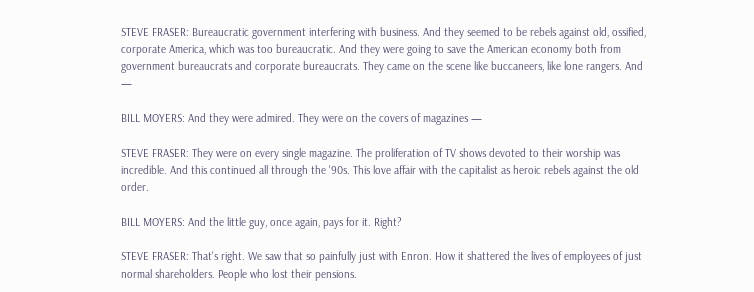STEVE FRASER: Bureaucratic government interfering with business. And they seemed to be rebels against old, ossified, corporate America, which was too bureaucratic. And they were going to save the American economy both from government bureaucrats and corporate bureaucrats. They came on the scene like buccaneers, like lone rangers. And —

BILL MOYERS: And they were admired. They were on the covers of magazines —

STEVE FRASER: They were on every single magazine. The proliferation of TV shows devoted to their worship was incredible. And this continued all through the '90s. This love affair with the capitalist as heroic rebels against the old order.

BILL MOYERS: And the little guy, once again, pays for it. Right?

STEVE FRASER: That's right. We saw that so painfully just with Enron. How it shattered the lives of employees of just normal shareholders. People who lost their pensions.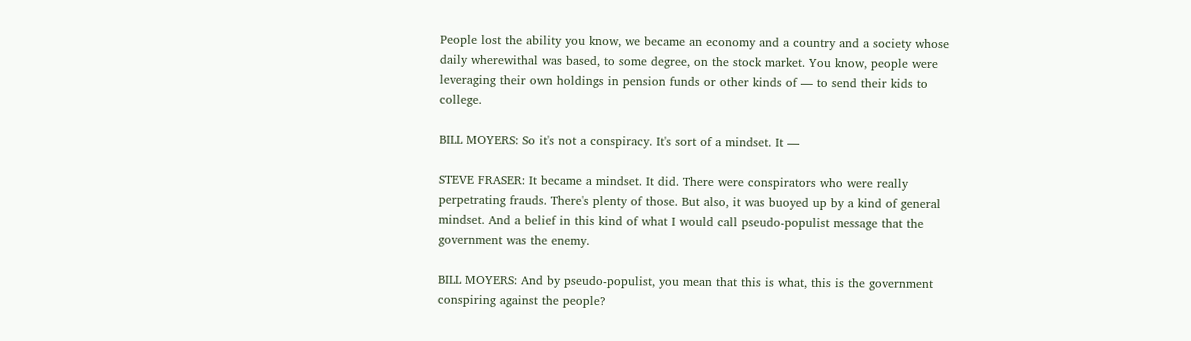People lost the ability you know, we became an economy and a country and a society whose daily wherewithal was based, to some degree, on the stock market. You know, people were leveraging their own holdings in pension funds or other kinds of — to send their kids to college.

BILL MOYERS: So it's not a conspiracy. It's sort of a mindset. It —

STEVE FRASER: It became a mindset. It did. There were conspirators who were really perpetrating frauds. There's plenty of those. But also, it was buoyed up by a kind of general mindset. And a belief in this kind of what I would call pseudo-populist message that the government was the enemy.

BILL MOYERS: And by pseudo-populist, you mean that this is what, this is the government conspiring against the people?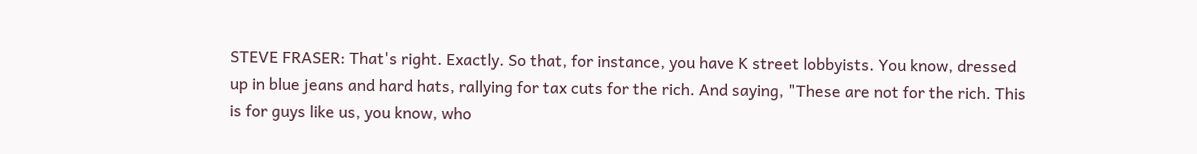STEVE FRASER: That's right. Exactly. So that, for instance, you have K street lobbyists. You know, dressed up in blue jeans and hard hats, rallying for tax cuts for the rich. And saying, "These are not for the rich. This is for guys like us, you know, who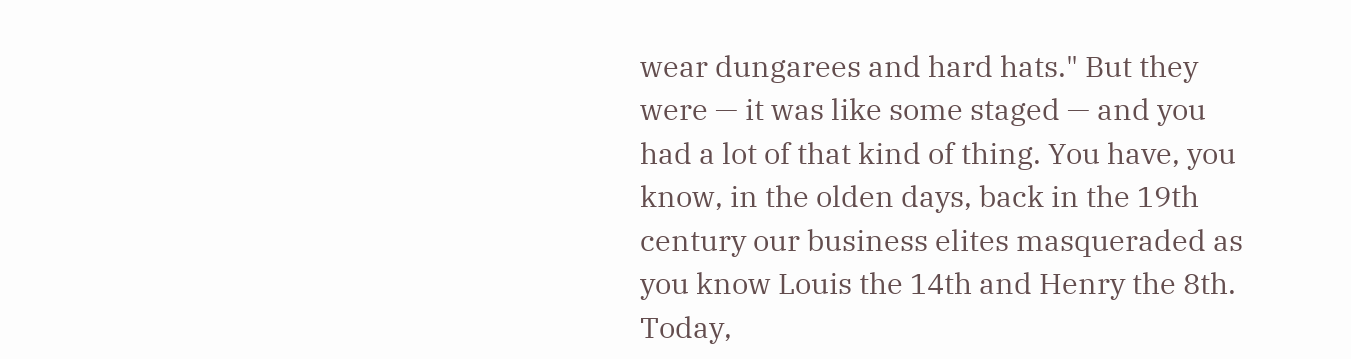wear dungarees and hard hats." But they were — it was like some staged — and you had a lot of that kind of thing. You have, you know, in the olden days, back in the 19th century our business elites masqueraded as you know Louis the 14th and Henry the 8th. Today,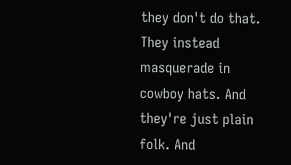they don't do that. They instead masquerade in cowboy hats. And they're just plain folk. And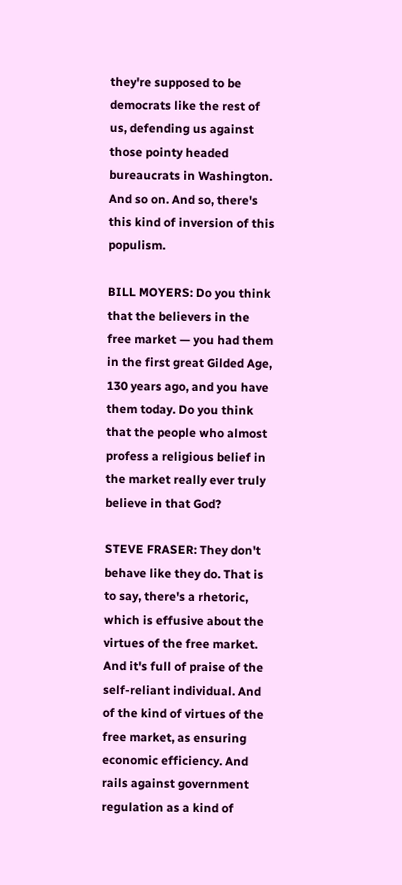they're supposed to be democrats like the rest of us, defending us against those pointy headed bureaucrats in Washington. And so on. And so, there's this kind of inversion of this populism.

BILL MOYERS: Do you think that the believers in the free market — you had them in the first great Gilded Age, 130 years ago, and you have them today. Do you think that the people who almost profess a religious belief in the market really ever truly believe in that God?

STEVE FRASER: They don't behave like they do. That is to say, there's a rhetoric, which is effusive about the virtues of the free market. And it's full of praise of the self-reliant individual. And of the kind of virtues of the free market, as ensuring economic efficiency. And rails against government regulation as a kind of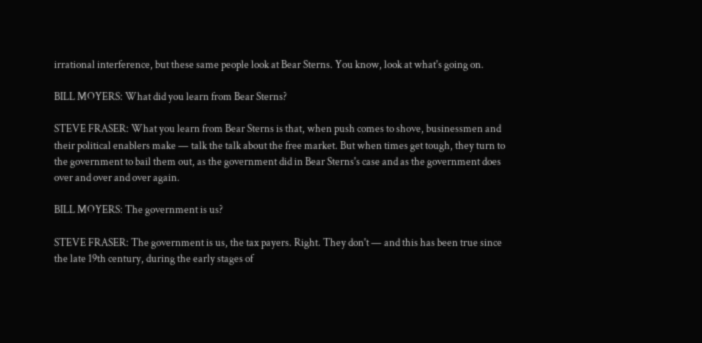irrational interference, but these same people look at Bear Sterns. You know, look at what's going on.

BILL MOYERS: What did you learn from Bear Sterns?

STEVE FRASER: What you learn from Bear Sterns is that, when push comes to shove, businessmen and their political enablers make — talk the talk about the free market. But when times get tough, they turn to the government to bail them out, as the government did in Bear Sterns's case and as the government does over and over and over again.

BILL MOYERS: The government is us?

STEVE FRASER: The government is us, the tax payers. Right. They don't — and this has been true since the late 19th century, during the early stages of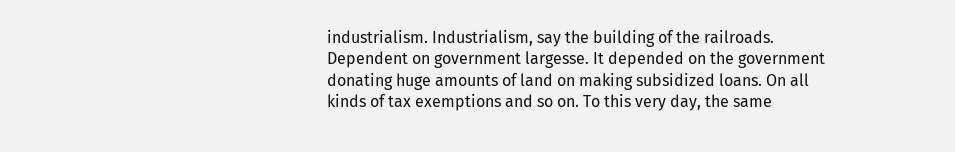industrialism. Industrialism, say the building of the railroads. Dependent on government largesse. It depended on the government donating huge amounts of land on making subsidized loans. On all kinds of tax exemptions and so on. To this very day, the same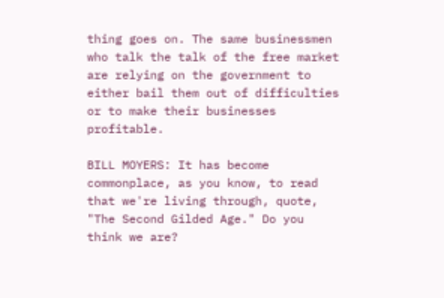thing goes on. The same businessmen who talk the talk of the free market are relying on the government to either bail them out of difficulties or to make their businesses profitable.

BILL MOYERS: It has become commonplace, as you know, to read that we're living through, quote, "The Second Gilded Age." Do you think we are?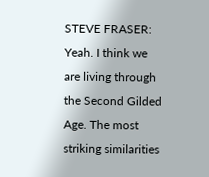STEVE FRASER: Yeah. I think we are living through the Second Gilded Age. The most striking similarities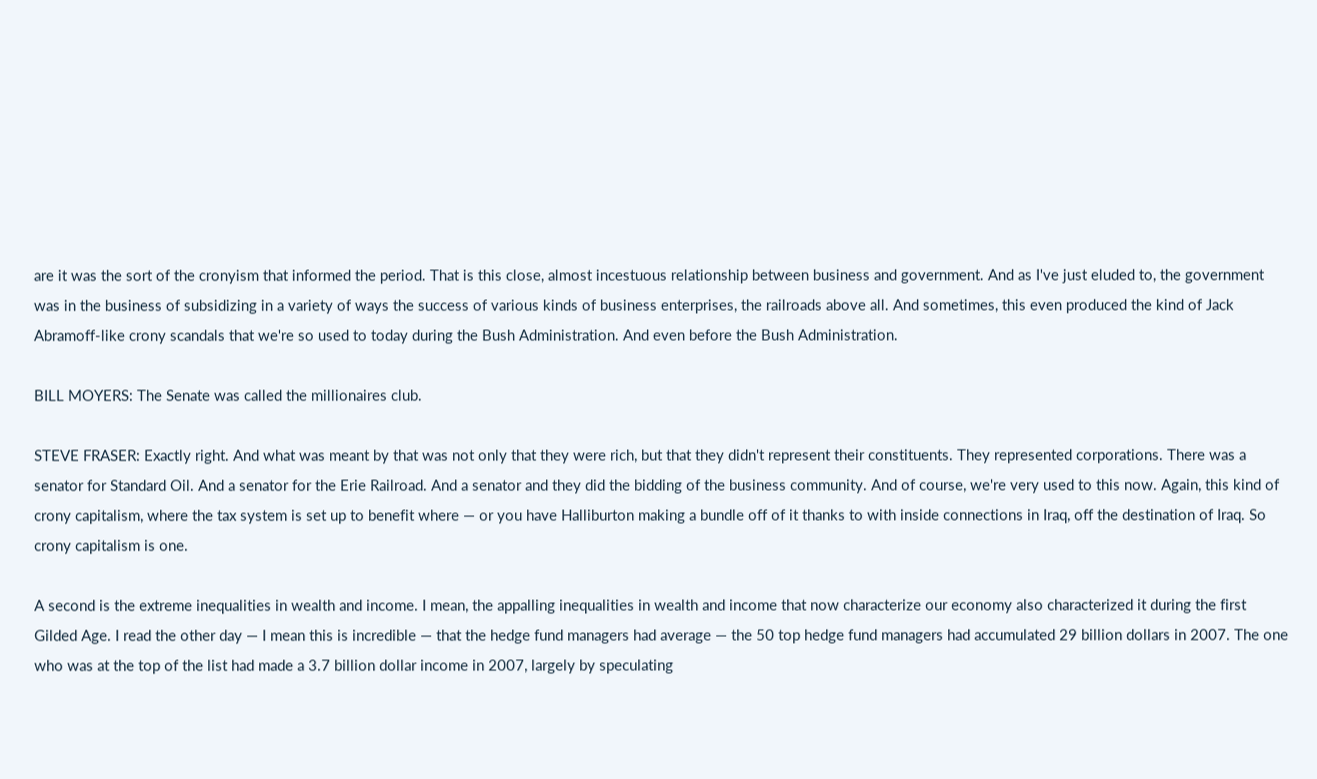are it was the sort of the cronyism that informed the period. That is this close, almost incestuous relationship between business and government. And as I've just eluded to, the government was in the business of subsidizing in a variety of ways the success of various kinds of business enterprises, the railroads above all. And sometimes, this even produced the kind of Jack Abramoff-like crony scandals that we're so used to today during the Bush Administration. And even before the Bush Administration.

BILL MOYERS: The Senate was called the millionaires club.

STEVE FRASER: Exactly right. And what was meant by that was not only that they were rich, but that they didn't represent their constituents. They represented corporations. There was a senator for Standard Oil. And a senator for the Erie Railroad. And a senator and they did the bidding of the business community. And of course, we're very used to this now. Again, this kind of crony capitalism, where the tax system is set up to benefit where — or you have Halliburton making a bundle off of it thanks to with inside connections in Iraq, off the destination of Iraq. So crony capitalism is one.

A second is the extreme inequalities in wealth and income. I mean, the appalling inequalities in wealth and income that now characterize our economy also characterized it during the first Gilded Age. I read the other day — I mean this is incredible — that the hedge fund managers had average — the 50 top hedge fund managers had accumulated 29 billion dollars in 2007. The one who was at the top of the list had made a 3.7 billion dollar income in 2007, largely by speculating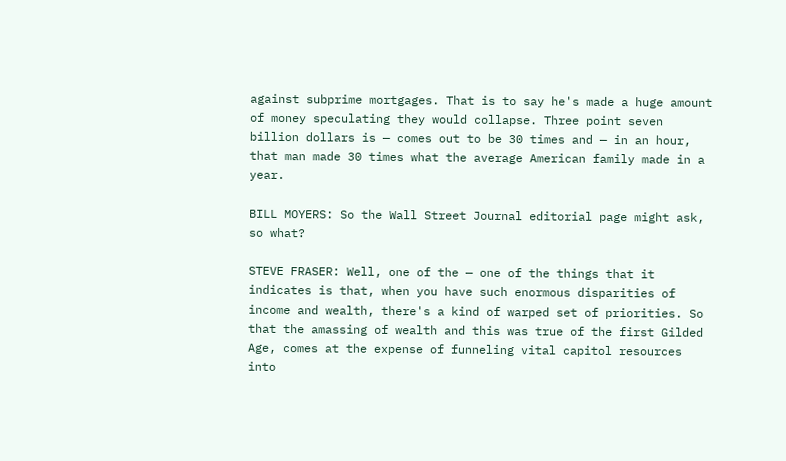against subprime mortgages. That is to say he's made a huge amount of money speculating they would collapse. Three point seven billion dollars is — comes out to be 30 times and — in an hour, that man made 30 times what the average American family made in a year.

BILL MOYERS: So the Wall Street Journal editorial page might ask, so what?

STEVE FRASER: Well, one of the — one of the things that it indicates is that, when you have such enormous disparities of income and wealth, there's a kind of warped set of priorities. So that the amassing of wealth and this was true of the first Gilded Age, comes at the expense of funneling vital capitol resources into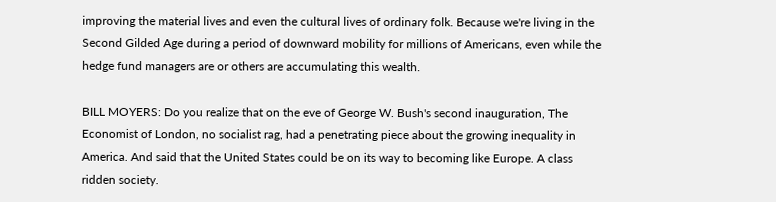improving the material lives and even the cultural lives of ordinary folk. Because we're living in the Second Gilded Age during a period of downward mobility for millions of Americans, even while the hedge fund managers are or others are accumulating this wealth.

BILL MOYERS: Do you realize that on the eve of George W. Bush's second inauguration, The Economist of London, no socialist rag, had a penetrating piece about the growing inequality in America. And said that the United States could be on its way to becoming like Europe. A class ridden society.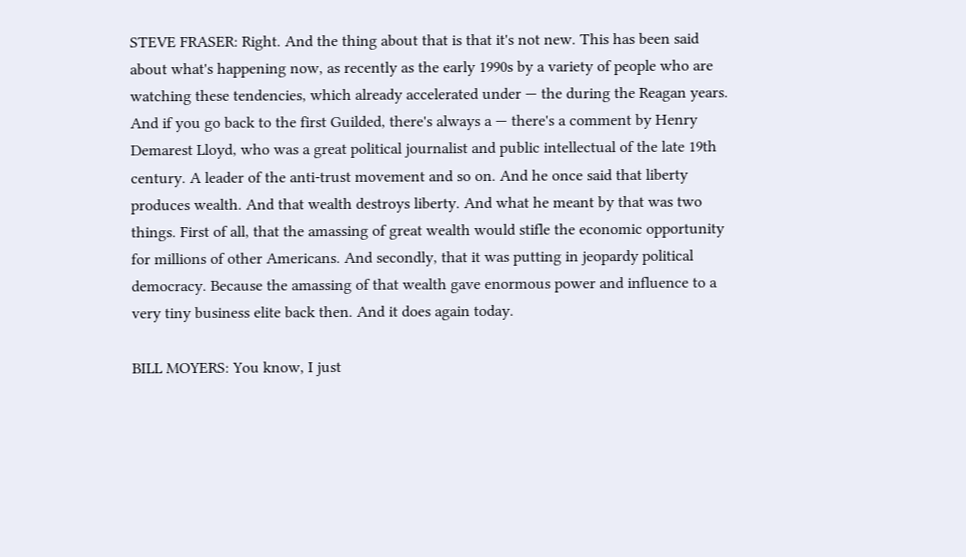STEVE FRASER: Right. And the thing about that is that it's not new. This has been said about what's happening now, as recently as the early 1990s by a variety of people who are watching these tendencies, which already accelerated under — the during the Reagan years. And if you go back to the first Guilded, there's always a — there's a comment by Henry Demarest Lloyd, who was a great political journalist and public intellectual of the late 19th century. A leader of the anti-trust movement and so on. And he once said that liberty produces wealth. And that wealth destroys liberty. And what he meant by that was two things. First of all, that the amassing of great wealth would stifle the economic opportunity for millions of other Americans. And secondly, that it was putting in jeopardy political democracy. Because the amassing of that wealth gave enormous power and influence to a very tiny business elite back then. And it does again today.

BILL MOYERS: You know, I just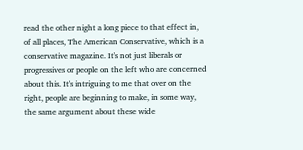read the other night a long piece to that effect in, of all places, The American Conservative, which is a conservative magazine. It's not just liberals or progressives or people on the left who are concerned about this. It's intriguing to me that over on the right, people are beginning to make, in some way, the same argument about these wide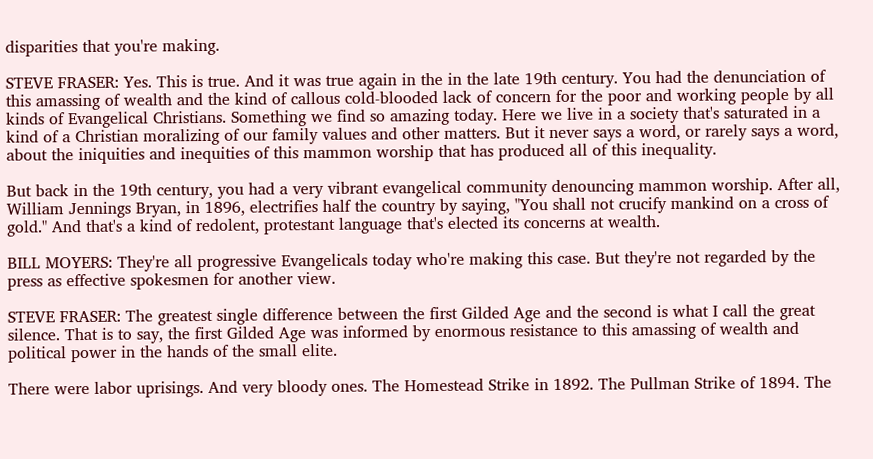disparities that you're making.

STEVE FRASER: Yes. This is true. And it was true again in the in the late 19th century. You had the denunciation of this amassing of wealth and the kind of callous cold-blooded lack of concern for the poor and working people by all kinds of Evangelical Christians. Something we find so amazing today. Here we live in a society that's saturated in a kind of a Christian moralizing of our family values and other matters. But it never says a word, or rarely says a word, about the iniquities and inequities of this mammon worship that has produced all of this inequality.

But back in the 19th century, you had a very vibrant evangelical community denouncing mammon worship. After all, William Jennings Bryan, in 1896, electrifies half the country by saying, "You shall not crucify mankind on a cross of gold." And that's a kind of redolent, protestant language that's elected its concerns at wealth.

BILL MOYERS: They're all progressive Evangelicals today who're making this case. But they're not regarded by the press as effective spokesmen for another view.

STEVE FRASER: The greatest single difference between the first Gilded Age and the second is what I call the great silence. That is to say, the first Gilded Age was informed by enormous resistance to this amassing of wealth and political power in the hands of the small elite.

There were labor uprisings. And very bloody ones. The Homestead Strike in 1892. The Pullman Strike of 1894. The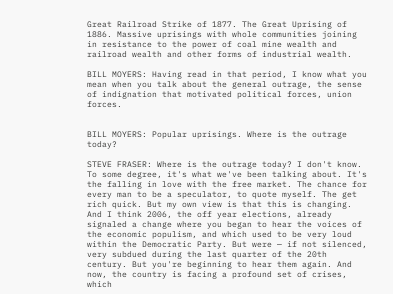Great Railroad Strike of 1877. The Great Uprising of 1886. Massive uprisings with whole communities joining in resistance to the power of coal mine wealth and railroad wealth and other forms of industrial wealth.

BILL MOYERS: Having read in that period, I know what you mean when you talk about the general outrage, the sense of indignation that motivated political forces, union forces.


BILL MOYERS: Popular uprisings. Where is the outrage today?

STEVE FRASER: Where is the outrage today? I don't know. To some degree, it's what we've been talking about. It's the falling in love with the free market. The chance for every man to be a speculator, to quote myself. The get rich quick. But my own view is that this is changing. And I think 2006, the off year elections, already signaled a change where you began to hear the voices of the economic populism, and which used to be very loud within the Democratic Party. But were — if not silenced, very subdued during the last quarter of the 20th century. But you're beginning to hear them again. And now, the country is facing a profound set of crises, which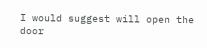I would suggest will open the door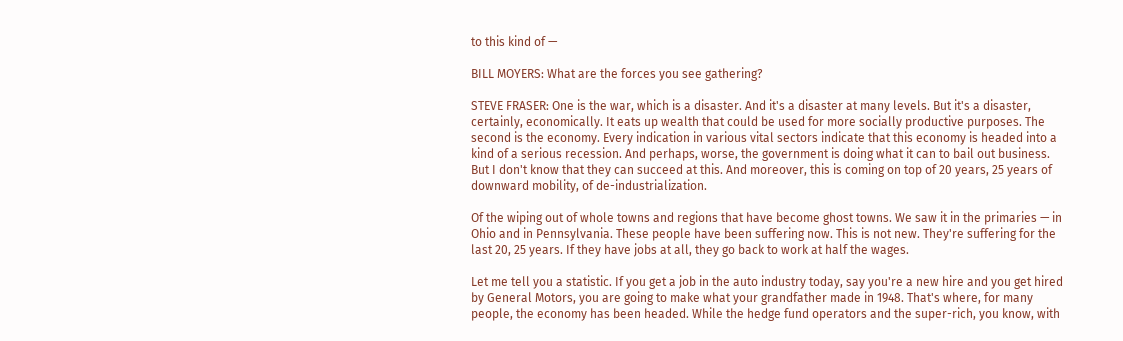to this kind of —

BILL MOYERS: What are the forces you see gathering?

STEVE FRASER: One is the war, which is a disaster. And it's a disaster at many levels. But it's a disaster, certainly, economically. It eats up wealth that could be used for more socially productive purposes. The second is the economy. Every indication in various vital sectors indicate that this economy is headed into a kind of a serious recession. And perhaps, worse, the government is doing what it can to bail out business. But I don't know that they can succeed at this. And moreover, this is coming on top of 20 years, 25 years of downward mobility, of de-industrialization.

Of the wiping out of whole towns and regions that have become ghost towns. We saw it in the primaries — in Ohio and in Pennsylvania. These people have been suffering now. This is not new. They're suffering for the last 20, 25 years. If they have jobs at all, they go back to work at half the wages.

Let me tell you a statistic. If you get a job in the auto industry today, say you're a new hire and you get hired by General Motors, you are going to make what your grandfather made in 1948. That's where, for many people, the economy has been headed. While the hedge fund operators and the super-rich, you know, with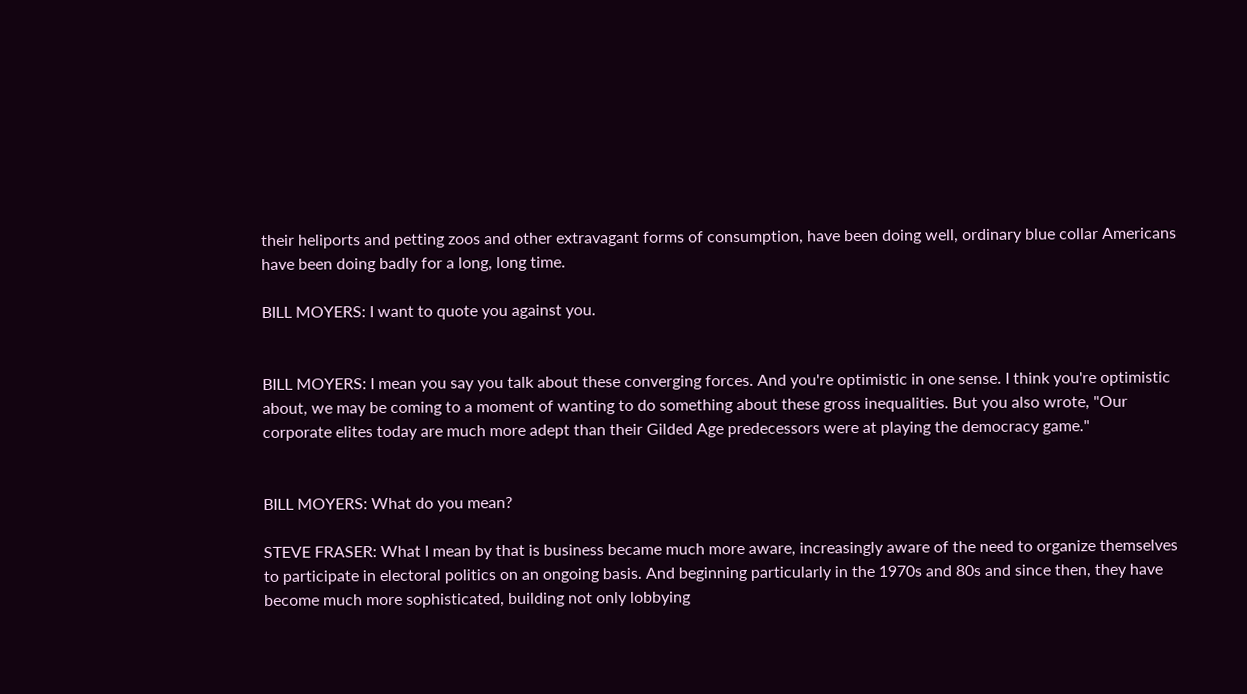their heliports and petting zoos and other extravagant forms of consumption, have been doing well, ordinary blue collar Americans have been doing badly for a long, long time.

BILL MOYERS: I want to quote you against you.


BILL MOYERS: I mean you say you talk about these converging forces. And you're optimistic in one sense. I think you're optimistic about, we may be coming to a moment of wanting to do something about these gross inequalities. But you also wrote, "Our corporate elites today are much more adept than their Gilded Age predecessors were at playing the democracy game."


BILL MOYERS: What do you mean?

STEVE FRASER: What I mean by that is business became much more aware, increasingly aware of the need to organize themselves to participate in electoral politics on an ongoing basis. And beginning particularly in the 1970s and 80s and since then, they have become much more sophisticated, building not only lobbying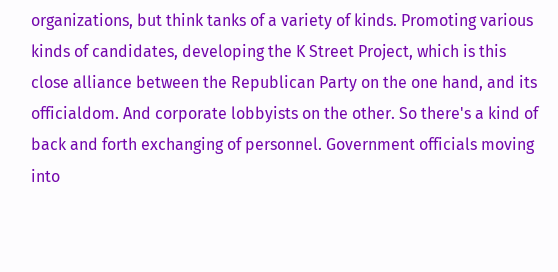organizations, but think tanks of a variety of kinds. Promoting various kinds of candidates, developing the K Street Project, which is this close alliance between the Republican Party on the one hand, and its officialdom. And corporate lobbyists on the other. So there's a kind of back and forth exchanging of personnel. Government officials moving into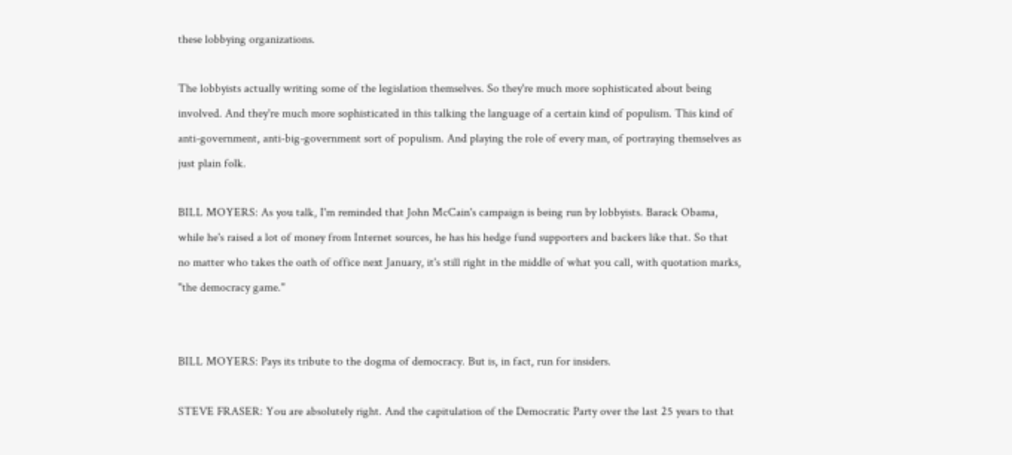these lobbying organizations.

The lobbyists actually writing some of the legislation themselves. So they're much more sophisticated about being involved. And they're much more sophisticated in this talking the language of a certain kind of populism. This kind of anti-government, anti-big-government sort of populism. And playing the role of every man, of portraying themselves as just plain folk.

BILL MOYERS: As you talk, I'm reminded that John McCain's campaign is being run by lobbyists. Barack Obama, while he's raised a lot of money from Internet sources, he has his hedge fund supporters and backers like that. So that no matter who takes the oath of office next January, it's still right in the middle of what you call, with quotation marks, "the democracy game."


BILL MOYERS: Pays its tribute to the dogma of democracy. But is, in fact, run for insiders.

STEVE FRASER: You are absolutely right. And the capitulation of the Democratic Party over the last 25 years to that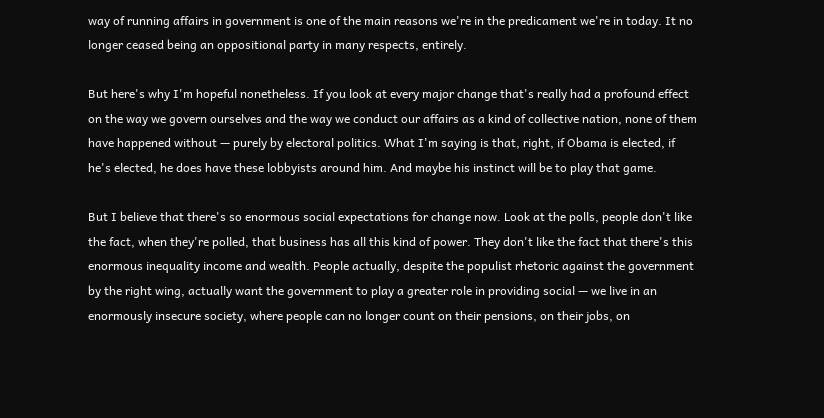way of running affairs in government is one of the main reasons we're in the predicament we're in today. It no longer ceased being an oppositional party in many respects, entirely.

But here's why I'm hopeful nonetheless. If you look at every major change that's really had a profound effect on the way we govern ourselves and the way we conduct our affairs as a kind of collective nation, none of them have happened without — purely by electoral politics. What I'm saying is that, right, if Obama is elected, if he's elected, he does have these lobbyists around him. And maybe his instinct will be to play that game.

But I believe that there's so enormous social expectations for change now. Look at the polls, people don't like the fact, when they're polled, that business has all this kind of power. They don't like the fact that there's this enormous inequality income and wealth. People actually, despite the populist rhetoric against the government by the right wing, actually want the government to play a greater role in providing social — we live in an enormously insecure society, where people can no longer count on their pensions, on their jobs, on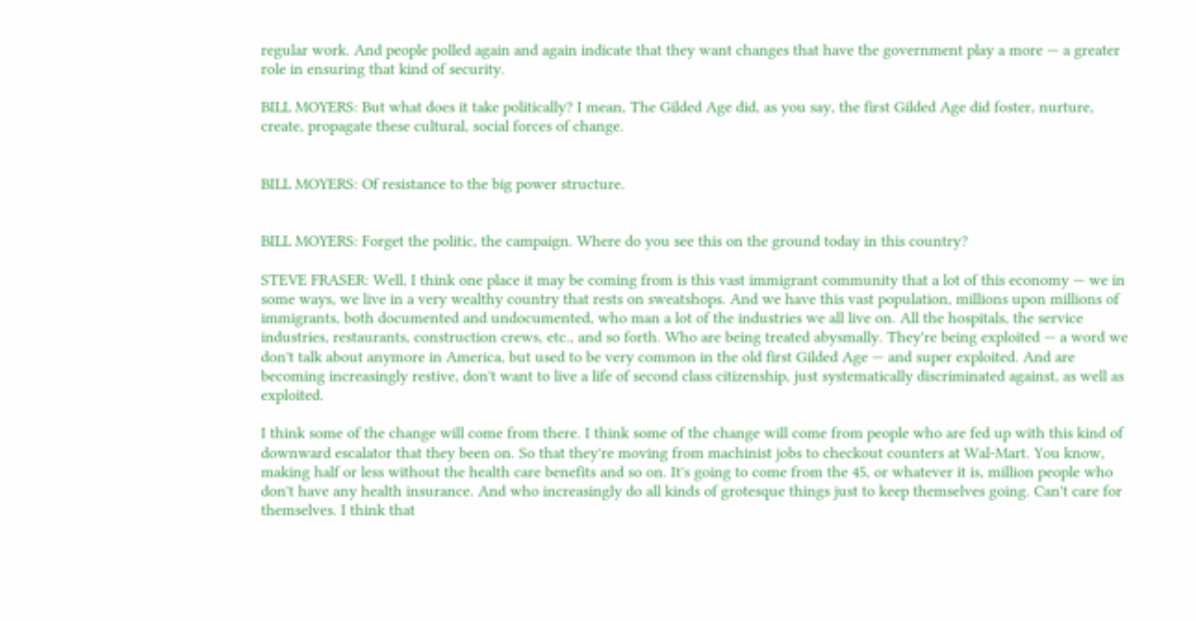regular work. And people polled again and again indicate that they want changes that have the government play a more — a greater role in ensuring that kind of security.

BILL MOYERS: But what does it take politically? I mean, The Gilded Age did, as you say, the first Gilded Age did foster, nurture, create, propagate these cultural, social forces of change.


BILL MOYERS: Of resistance to the big power structure.


BILL MOYERS: Forget the politic, the campaign. Where do you see this on the ground today in this country?

STEVE FRASER: Well, I think one place it may be coming from is this vast immigrant community that a lot of this economy — we in some ways, we live in a very wealthy country that rests on sweatshops. And we have this vast population, millions upon millions of immigrants, both documented and undocumented, who man a lot of the industries we all live on. All the hospitals, the service industries, restaurants, construction crews, etc., and so forth. Who are being treated abysmally. They're being exploited — a word we don't talk about anymore in America, but used to be very common in the old first Gilded Age — and super exploited. And are becoming increasingly restive, don't want to live a life of second class citizenship, just systematically discriminated against, as well as exploited.

I think some of the change will come from there. I think some of the change will come from people who are fed up with this kind of downward escalator that they been on. So that they're moving from machinist jobs to checkout counters at Wal-Mart. You know, making half or less without the health care benefits and so on. It's going to come from the 45, or whatever it is, million people who don't have any health insurance. And who increasingly do all kinds of grotesque things just to keep themselves going. Can't care for themselves. I think that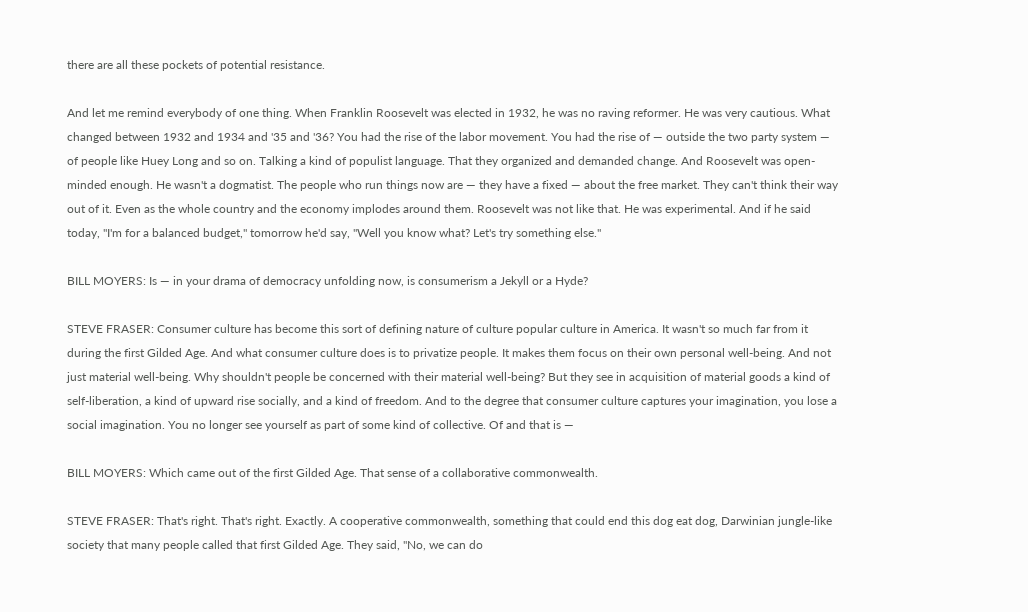there are all these pockets of potential resistance.

And let me remind everybody of one thing. When Franklin Roosevelt was elected in 1932, he was no raving reformer. He was very cautious. What changed between 1932 and 1934 and '35 and '36? You had the rise of the labor movement. You had the rise of — outside the two party system — of people like Huey Long and so on. Talking a kind of populist language. That they organized and demanded change. And Roosevelt was open-minded enough. He wasn't a dogmatist. The people who run things now are — they have a fixed — about the free market. They can't think their way out of it. Even as the whole country and the economy implodes around them. Roosevelt was not like that. He was experimental. And if he said today, "I'm for a balanced budget," tomorrow he'd say, "Well you know what? Let's try something else."

BILL MOYERS: Is — in your drama of democracy unfolding now, is consumerism a Jekyll or a Hyde?

STEVE FRASER: Consumer culture has become this sort of defining nature of culture popular culture in America. It wasn't so much far from it during the first Gilded Age. And what consumer culture does is to privatize people. It makes them focus on their own personal well-being. And not just material well-being. Why shouldn't people be concerned with their material well-being? But they see in acquisition of material goods a kind of self-liberation, a kind of upward rise socially, and a kind of freedom. And to the degree that consumer culture captures your imagination, you lose a social imagination. You no longer see yourself as part of some kind of collective. Of and that is —

BILL MOYERS: Which came out of the first Gilded Age. That sense of a collaborative commonwealth.

STEVE FRASER: That's right. That's right. Exactly. A cooperative commonwealth, something that could end this dog eat dog, Darwinian jungle-like society that many people called that first Gilded Age. They said, "No, we can do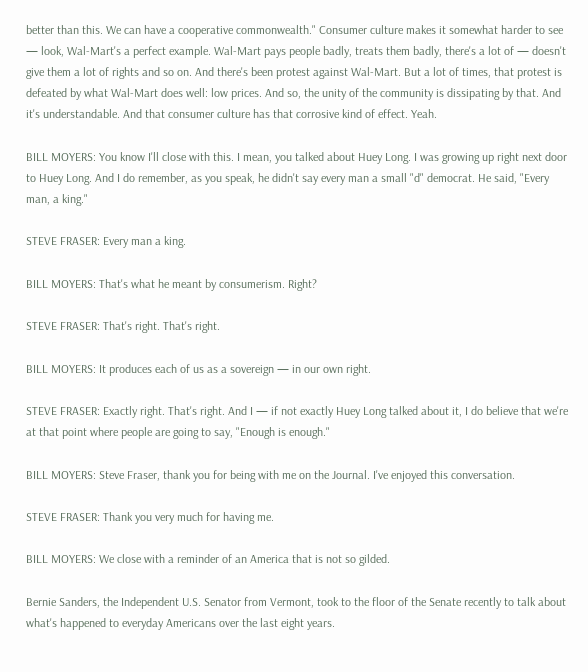better than this. We can have a cooperative commonwealth." Consumer culture makes it somewhat harder to see — look, Wal-Mart's a perfect example. Wal-Mart pays people badly, treats them badly, there's a lot of — doesn't give them a lot of rights and so on. And there's been protest against Wal-Mart. But a lot of times, that protest is defeated by what Wal-Mart does well: low prices. And so, the unity of the community is dissipating by that. And it's understandable. And that consumer culture has that corrosive kind of effect. Yeah.

BILL MOYERS: You know I'll close with this. I mean, you talked about Huey Long. I was growing up right next door to Huey Long. And I do remember, as you speak, he didn't say every man a small "d" democrat. He said, "Every man, a king."

STEVE FRASER: Every man a king.

BILL MOYERS: That's what he meant by consumerism. Right?

STEVE FRASER: That's right. That's right.

BILL MOYERS: It produces each of us as a sovereign — in our own right.

STEVE FRASER: Exactly right. That's right. And I — if not exactly Huey Long talked about it, I do believe that we're at that point where people are going to say, "Enough is enough."

BILL MOYERS: Steve Fraser, thank you for being with me on the Journal. I've enjoyed this conversation.

STEVE FRASER: Thank you very much for having me.

BILL MOYERS: We close with a reminder of an America that is not so gilded.

Bernie Sanders, the Independent U.S. Senator from Vermont, took to the floor of the Senate recently to talk about what's happened to everyday Americans over the last eight years.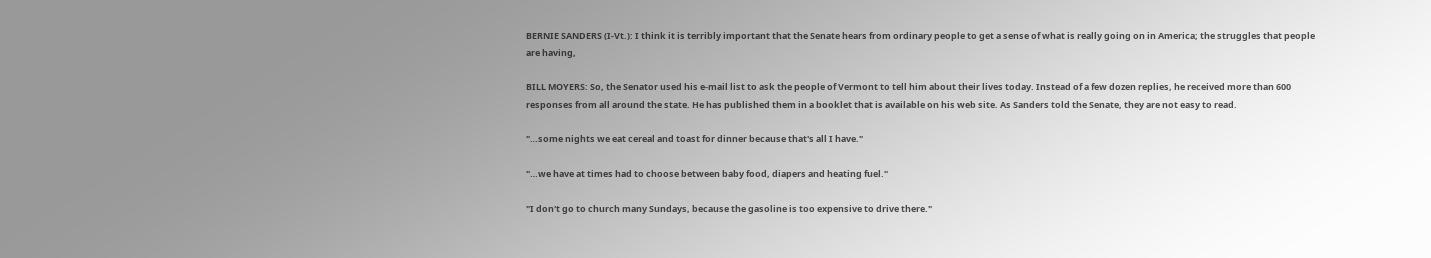BERNIE SANDERS (I-Vt.): I think it is terribly important that the Senate hears from ordinary people to get a sense of what is really going on in America; the struggles that people are having,

BILL MOYERS: So, the Senator used his e-mail list to ask the people of Vermont to tell him about their lives today. Instead of a few dozen replies, he received more than 600 responses from all around the state. He has published them in a booklet that is available on his web site. As Sanders told the Senate, they are not easy to read.

"…some nights we eat cereal and toast for dinner because that's all I have."

"…we have at times had to choose between baby food, diapers and heating fuel."

"I don't go to church many Sundays, because the gasoline is too expensive to drive there."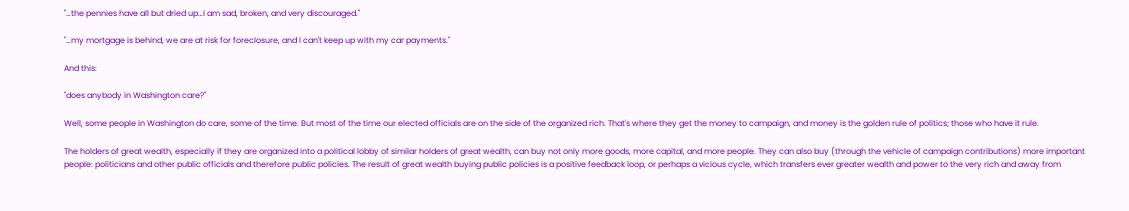"…the pennies have all but dried up…I am sad, broken, and very discouraged."

"…my mortgage is behind, we are at risk for foreclosure, and I can't keep up with my car payments."

And this:

"does anybody in Washington care?"

Well, some people in Washington do care, some of the time. But most of the time our elected officials are on the side of the organized rich. That's where they get the money to campaign, and money is the golden rule of politics; those who have it rule.

The holders of great wealth, especially if they are organized into a political lobby of similar holders of great wealth, can buy not only more goods, more capital, and more people. They can also buy (through the vehicle of campaign contributions) more important people: politicians and other public officials and therefore public policies. The result of great wealth buying public policies is a positive feedback loop, or perhaps a vicious cycle, which transfers ever greater wealth and power to the very rich and away from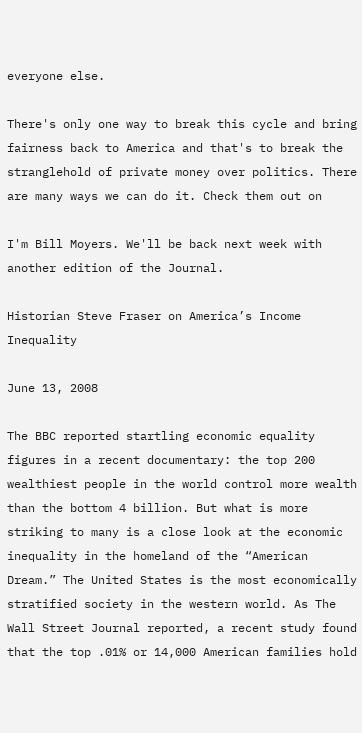everyone else.

There's only one way to break this cycle and bring fairness back to America and that's to break the stranglehold of private money over politics. There are many ways we can do it. Check them out on

I'm Bill Moyers. We'll be back next week with another edition of the Journal.

Historian Steve Fraser on America’s Income Inequality

June 13, 2008

The BBC reported startling economic equality figures in a recent documentary: the top 200 wealthiest people in the world control more wealth than the bottom 4 billion. But what is more striking to many is a close look at the economic inequality in the homeland of the “American Dream.” The United States is the most economically stratified society in the western world. As The Wall Street Journal reported, a recent study found that the top .01% or 14,000 American families hold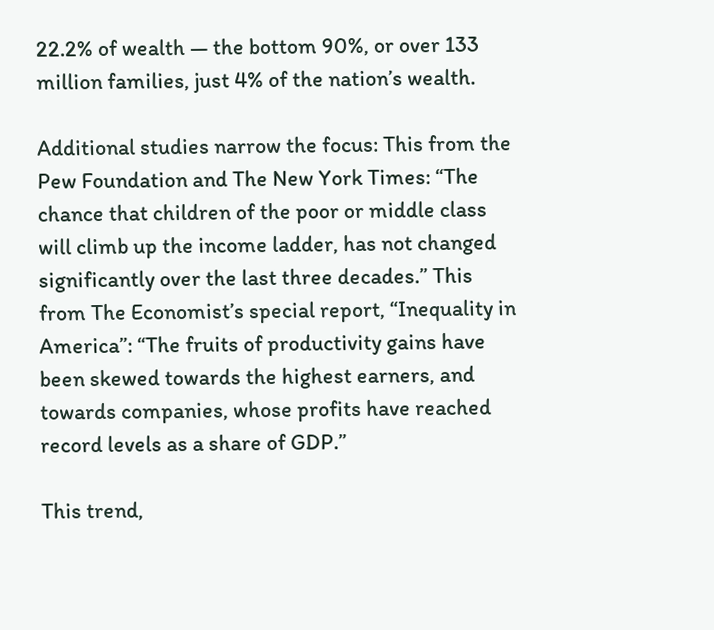22.2% of wealth — the bottom 90%, or over 133 million families, just 4% of the nation’s wealth.

Additional studies narrow the focus: This from the Pew Foundation and The New York Times: “The chance that children of the poor or middle class will climb up the income ladder, has not changed significantly over the last three decades.” This from The Economist’s special report, “Inequality in America”: “The fruits of productivity gains have been skewed towards the highest earners, and towards companies, whose profits have reached record levels as a share of GDP.”

This trend,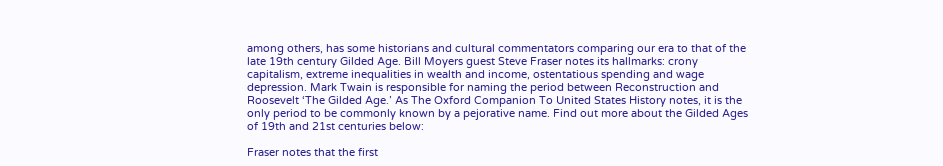among others, has some historians and cultural commentators comparing our era to that of the late 19th century Gilded Age. Bill Moyers guest Steve Fraser notes its hallmarks: crony capitalism, extreme inequalities in wealth and income, ostentatious spending and wage depression. Mark Twain is responsible for naming the period between Reconstruction and Roosevelt ‘The Gilded Age.’ As The Oxford Companion To United States History notes, it is the only period to be commonly known by a pejorative name. Find out more about the Gilded Ages of 19th and 21st centuries below:

Fraser notes that the first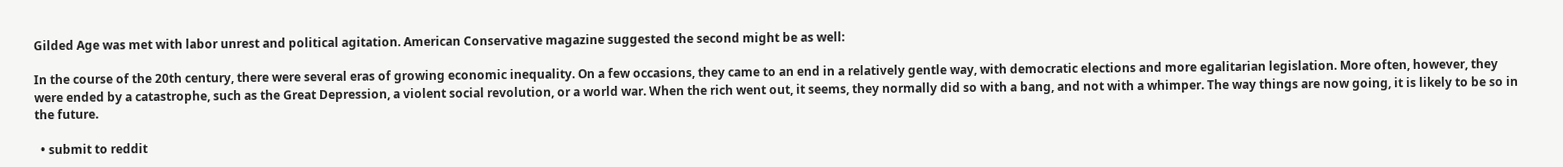Gilded Age was met with labor unrest and political agitation. American Conservative magazine suggested the second might be as well:

In the course of the 20th century, there were several eras of growing economic inequality. On a few occasions, they came to an end in a relatively gentle way, with democratic elections and more egalitarian legislation. More often, however, they were ended by a catastrophe, such as the Great Depression, a violent social revolution, or a world war. When the rich went out, it seems, they normally did so with a bang, and not with a whimper. The way things are now going, it is likely to be so in the future.

  • submit to reddit